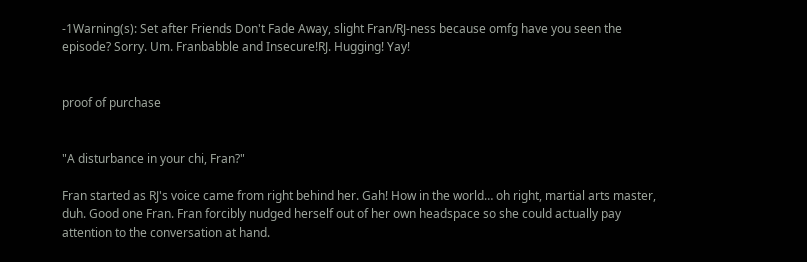-1Warning(s): Set after Friends Don't Fade Away, slight Fran/RJ-ness because omfg have you seen the episode? Sorry. Um. Franbabble and Insecure!RJ. Hugging! Yay!


proof of purchase


"A disturbance in your chi, Fran?"

Fran started as RJ's voice came from right behind her. Gah! How in the world… oh right, martial arts master, duh. Good one Fran. Fran forcibly nudged herself out of her own headspace so she could actually pay attention to the conversation at hand.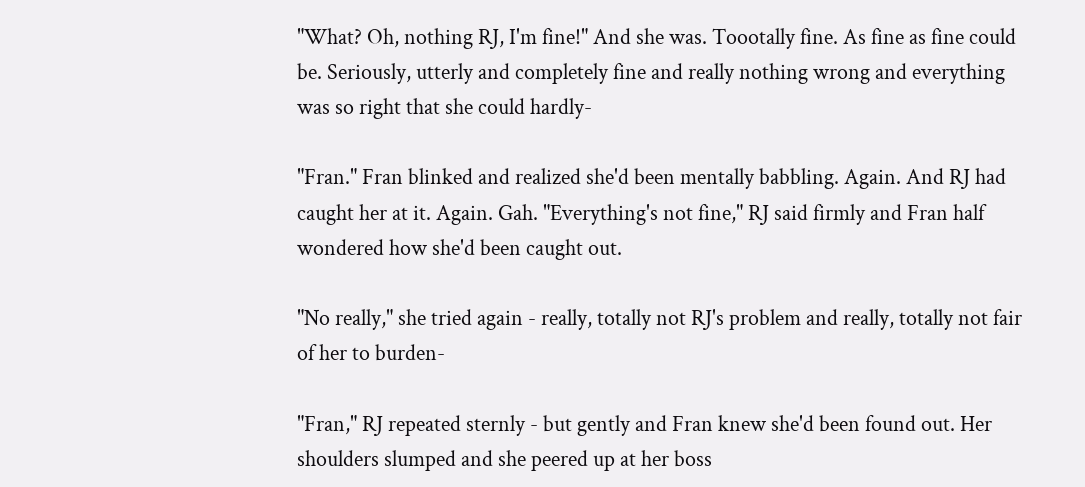"What? Oh, nothing RJ, I'm fine!" And she was. Toootally fine. As fine as fine could be. Seriously, utterly and completely fine and really nothing wrong and everything was so right that she could hardly-

"Fran." Fran blinked and realized she'd been mentally babbling. Again. And RJ had caught her at it. Again. Gah. "Everything's not fine," RJ said firmly and Fran half wondered how she'd been caught out.

"No really," she tried again - really, totally not RJ's problem and really, totally not fair of her to burden-

"Fran," RJ repeated sternly - but gently and Fran knew she'd been found out. Her shoulders slumped and she peered up at her boss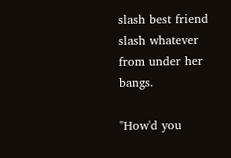slash best friend slash whatever from under her bangs.

"How'd you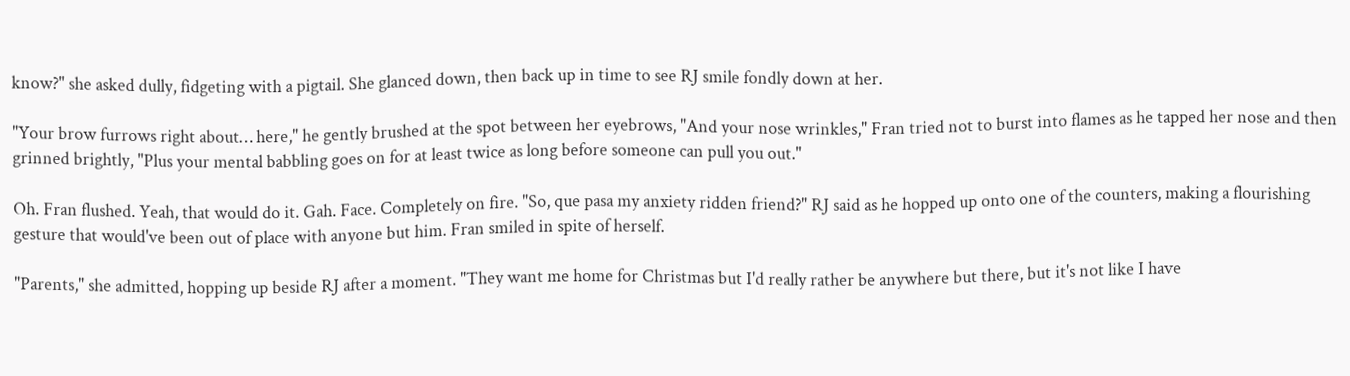know?" she asked dully, fidgeting with a pigtail. She glanced down, then back up in time to see RJ smile fondly down at her.

"Your brow furrows right about… here," he gently brushed at the spot between her eyebrows, "And your nose wrinkles," Fran tried not to burst into flames as he tapped her nose and then grinned brightly, "Plus your mental babbling goes on for at least twice as long before someone can pull you out."

Oh. Fran flushed. Yeah, that would do it. Gah. Face. Completely on fire. "So, que pasa my anxiety ridden friend?" RJ said as he hopped up onto one of the counters, making a flourishing gesture that would've been out of place with anyone but him. Fran smiled in spite of herself.

"Parents," she admitted, hopping up beside RJ after a moment. "They want me home for Christmas but I'd really rather be anywhere but there, but it's not like I have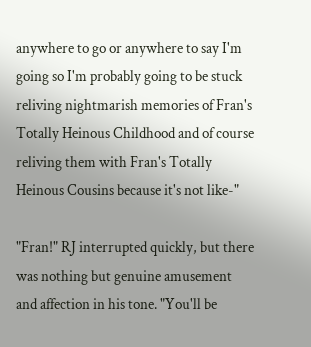anywhere to go or anywhere to say I'm going so I'm probably going to be stuck reliving nightmarish memories of Fran's Totally Heinous Childhood and of course reliving them with Fran's Totally Heinous Cousins because it's not like-"

"Fran!" RJ interrupted quickly, but there was nothing but genuine amusement and affection in his tone. "You'll be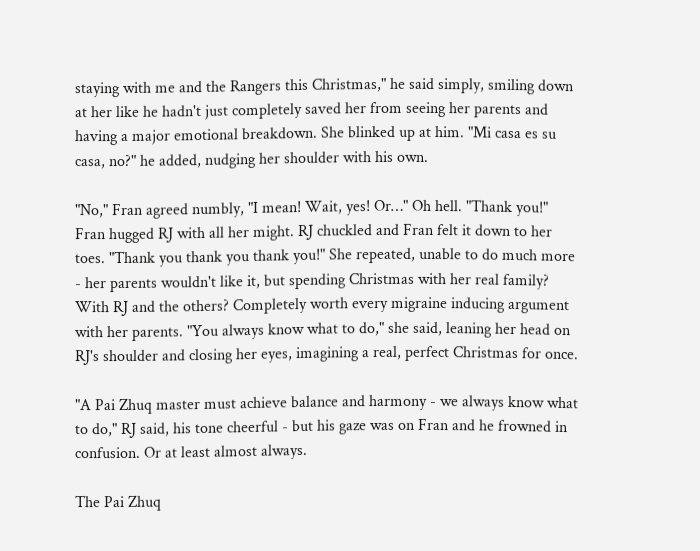staying with me and the Rangers this Christmas," he said simply, smiling down at her like he hadn't just completely saved her from seeing her parents and having a major emotional breakdown. She blinked up at him. "Mi casa es su casa, no?" he added, nudging her shoulder with his own.

"No," Fran agreed numbly, "I mean! Wait, yes! Or…" Oh hell. "Thank you!" Fran hugged RJ with all her might. RJ chuckled and Fran felt it down to her toes. "Thank you thank you thank you!" She repeated, unable to do much more - her parents wouldn't like it, but spending Christmas with her real family? With RJ and the others? Completely worth every migraine inducing argument with her parents. "You always know what to do," she said, leaning her head on RJ's shoulder and closing her eyes, imagining a real, perfect Christmas for once.

"A Pai Zhuq master must achieve balance and harmony - we always know what to do," RJ said, his tone cheerful - but his gaze was on Fran and he frowned in confusion. Or at least almost always.

The Pai Zhuq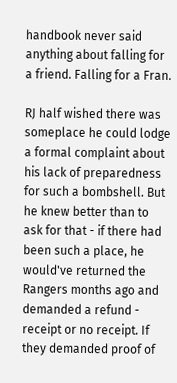handbook never said anything about falling for a friend. Falling for a Fran.

RJ half wished there was someplace he could lodge a formal complaint about his lack of preparedness for such a bombshell. But he knew better than to ask for that - if there had been such a place, he would've returned the Rangers months ago and demanded a refund - receipt or no receipt. If they demanded proof of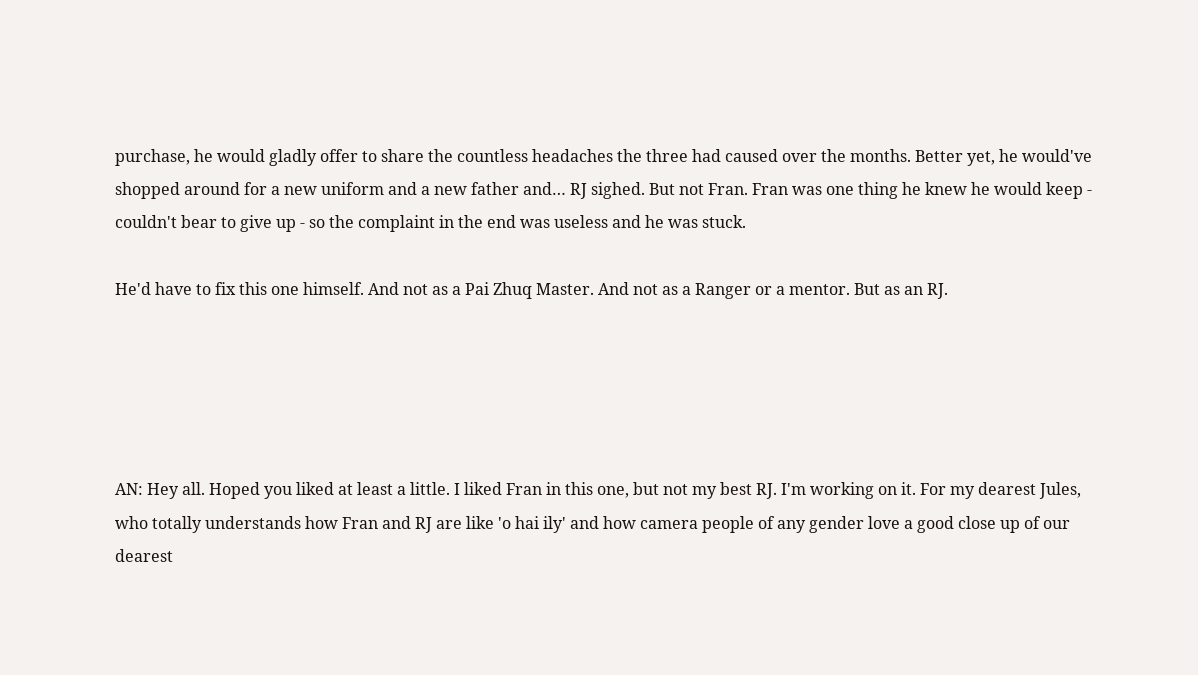purchase, he would gladly offer to share the countless headaches the three had caused over the months. Better yet, he would've shopped around for a new uniform and a new father and… RJ sighed. But not Fran. Fran was one thing he knew he would keep - couldn't bear to give up - so the complaint in the end was useless and he was stuck.

He'd have to fix this one himself. And not as a Pai Zhuq Master. And not as a Ranger or a mentor. But as an RJ.





AN: Hey all. Hoped you liked at least a little. I liked Fran in this one, but not my best RJ. I'm working on it. For my dearest Jules, who totally understands how Fran and RJ are like 'o hai ily' and how camera people of any gender love a good close up of our dearest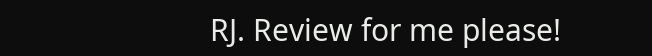RJ. Review for me please!